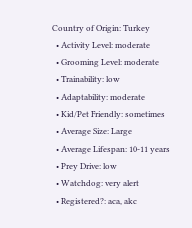Country of Origin: Turkey
  • Activity Level: moderate
  • Grooming Level: moderate
  • Trainability: low
  • Adaptability: moderate
  • Kid/Pet Friendly: sometimes
  • Average Size: Large
  • Average Lifespan: 10-11 years
  • Prey Drive: low
  • Watchdog: very alert
  • Registered?: aca, akc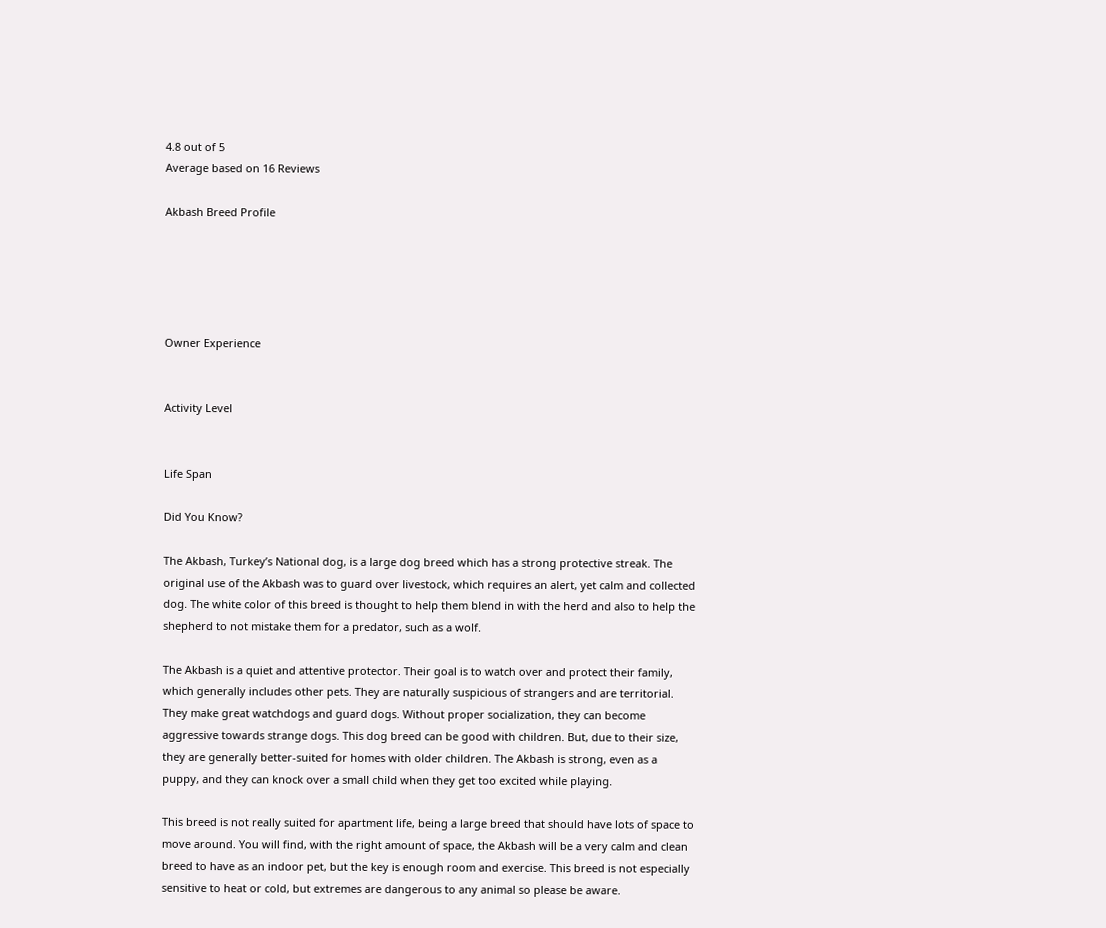4.8 out of 5
Average based on 16 Reviews

Akbash Breed Profile





Owner Experience


Activity Level


Life Span

Did You Know?

The Akbash, Turkey’s National dog, is a large dog breed which has a strong protective streak. The original use of the Akbash was to guard over livestock, which requires an alert, yet calm and collected dog. The white color of this breed is thought to help them blend in with the herd and also to help the shepherd to not mistake them for a predator, such as a wolf.

The Akbash is a quiet and attentive protector. Their goal is to watch over and protect their family, which generally includes other pets. They are naturally suspicious of strangers and are territorial. They make great watchdogs and guard dogs. Without proper socialization, they can become aggressive towards strange dogs. This dog breed can be good with children. But, due to their size, they are generally better-suited for homes with older children. The Akbash is strong, even as a puppy, and they can knock over a small child when they get too excited while playing.

This breed is not really suited for apartment life, being a large breed that should have lots of space to move around. You will find, with the right amount of space, the Akbash will be a very calm and clean breed to have as an indoor pet, but the key is enough room and exercise. This breed is not especially sensitive to heat or cold, but extremes are dangerous to any animal so please be aware.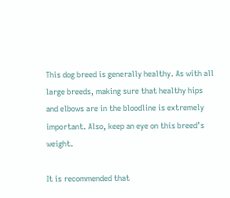This dog breed is generally healthy. As with all large breeds, making sure that healthy hips and elbows are in the bloodline is extremely important. Also, keep an eye on this breed’s weight.

It is recommended that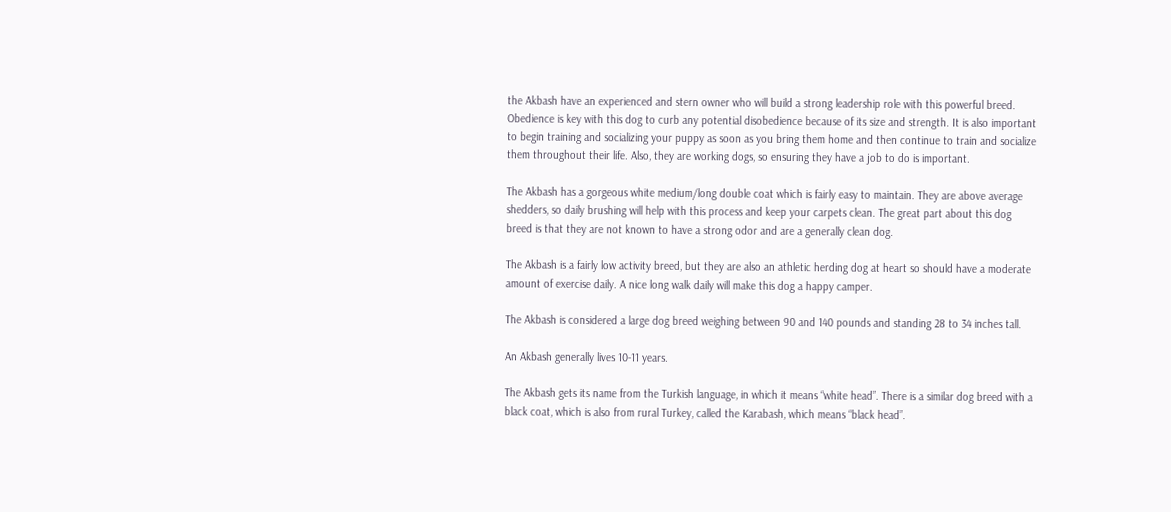the Akbash have an experienced and stern owner who will build a strong leadership role with this powerful breed. Obedience is key with this dog to curb any potential disobedience because of its size and strength. It is also important to begin training and socializing your puppy as soon as you bring them home and then continue to train and socialize them throughout their life. Also, they are working dogs, so ensuring they have a job to do is important.

The Akbash has a gorgeous white medium/long double coat which is fairly easy to maintain. They are above average shedders, so daily brushing will help with this process and keep your carpets clean. The great part about this dog breed is that they are not known to have a strong odor and are a generally clean dog.

The Akbash is a fairly low activity breed, but they are also an athletic herding dog at heart so should have a moderate amount of exercise daily. A nice long walk daily will make this dog a happy camper.

The Akbash is considered a large dog breed weighing between 90 and 140 pounds and standing 28 to 34 inches tall.

An Akbash generally lives 10-11 years.

The Akbash gets its name from the Turkish language, in which it means “white head”. There is a similar dog breed with a black coat, which is also from rural Turkey, called the Karabash, which means “black head”.